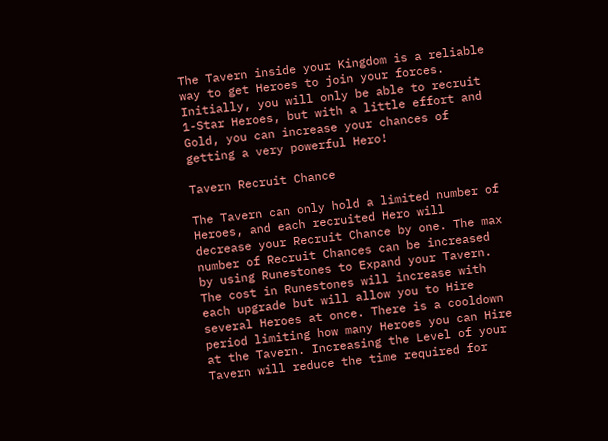The Tavern inside your Kingdom is a reliable way to get Heroes to join your forces. Initially, you will only be able to recruit 1-Star Heroes, but with a little effort and Gold, you can increase your chances of getting a very powerful Hero!

Tavern Recruit Chance

The Tavern can only hold a limited number of Heroes, and each recruited Hero will decrease your Recruit Chance by one. The max number of Recruit Chances can be increased by using Runestones to Expand your Tavern. The cost in Runestones will increase with each upgrade but will allow you to Hire several Heroes at once. There is a cooldown period limiting how many Heroes you can Hire at the Tavern. Increasing the Level of your Tavern will reduce the time required for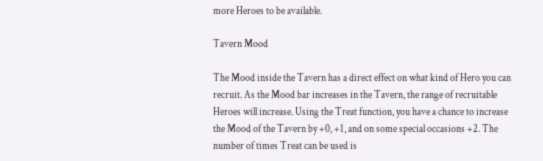more Heroes to be available.

Tavern Mood

The Mood inside the Tavern has a direct effect on what kind of Hero you can recruit. As the Mood bar increases in the Tavern, the range of recruitable Heroes will increase. Using the Treat function, you have a chance to increase the Mood of the Tavern by +0, +1, and on some special occasions +2. The number of times Treat can be used is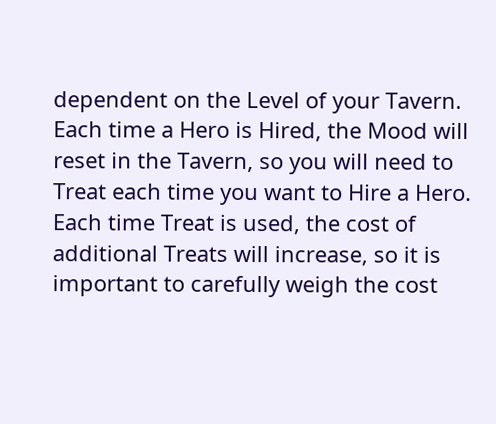dependent on the Level of your Tavern. Each time a Hero is Hired, the Mood will reset in the Tavern, so you will need to Treat each time you want to Hire a Hero. Each time Treat is used, the cost of additional Treats will increase, so it is important to carefully weigh the cost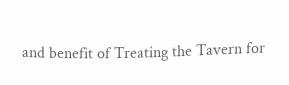and benefit of Treating the Tavern for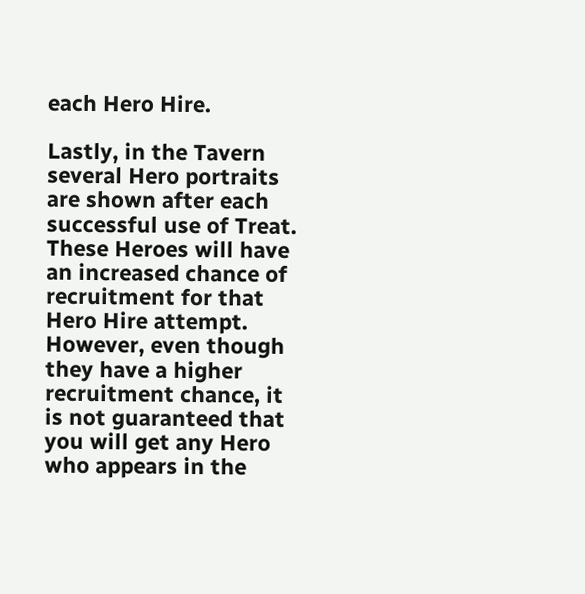each Hero Hire.

Lastly, in the Tavern several Hero portraits are shown after each successful use of Treat. These Heroes will have an increased chance of recruitment for that Hero Hire attempt. However, even though they have a higher recruitment chance, it is not guaranteed that you will get any Hero who appears in the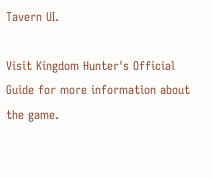Tavern UI.

Visit Kingdom Hunter's Official Guide for more information about the game.